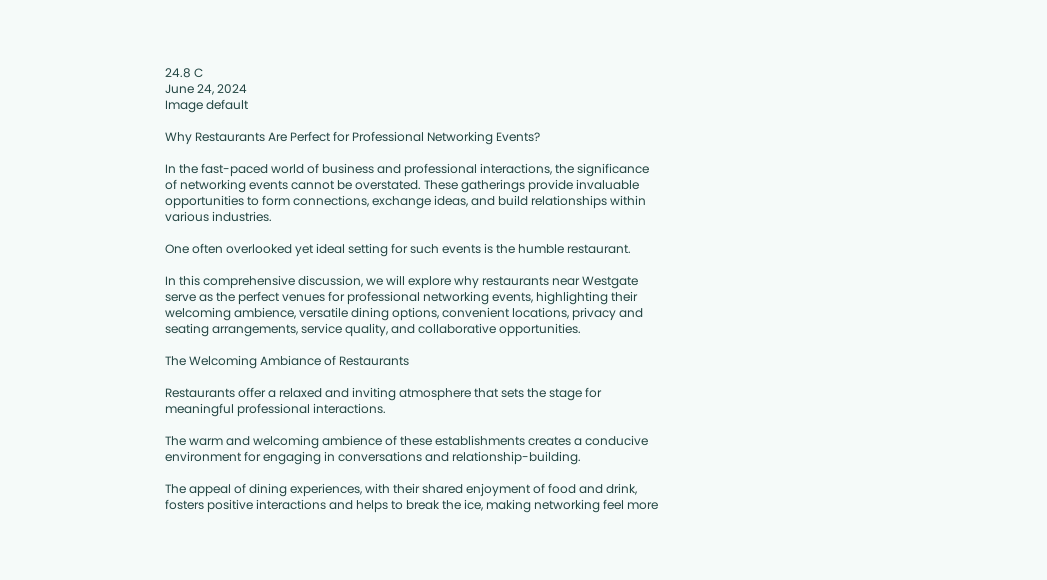24.8 C
June 24, 2024
Image default

Why Restaurants Are Perfect for Professional Networking Events?

In the fast-paced world of business and professional interactions, the significance of networking events cannot be overstated. These gatherings provide invaluable opportunities to form connections, exchange ideas, and build relationships within various industries.

One often overlooked yet ideal setting for such events is the humble restaurant.

In this comprehensive discussion, we will explore why restaurants near Westgate serve as the perfect venues for professional networking events, highlighting their welcoming ambience, versatile dining options, convenient locations, privacy and seating arrangements, service quality, and collaborative opportunities.

The Welcoming Ambiance of Restaurants

Restaurants offer a relaxed and inviting atmosphere that sets the stage for meaningful professional interactions.

The warm and welcoming ambience of these establishments creates a conducive environment for engaging in conversations and relationship-building.

The appeal of dining experiences, with their shared enjoyment of food and drink, fosters positive interactions and helps to break the ice, making networking feel more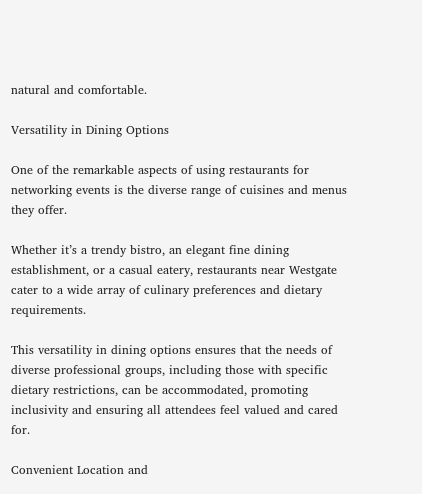natural and comfortable.

Versatility in Dining Options

One of the remarkable aspects of using restaurants for networking events is the diverse range of cuisines and menus they offer.

Whether it’s a trendy bistro, an elegant fine dining establishment, or a casual eatery, restaurants near Westgate cater to a wide array of culinary preferences and dietary requirements.

This versatility in dining options ensures that the needs of diverse professional groups, including those with specific dietary restrictions, can be accommodated, promoting inclusivity and ensuring all attendees feel valued and cared for.

Convenient Location and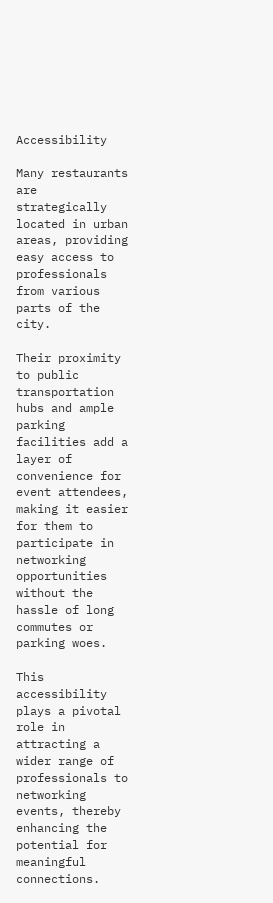Accessibility

Many restaurants are strategically located in urban areas, providing easy access to professionals from various parts of the city.

Their proximity to public transportation hubs and ample parking facilities add a layer of convenience for event attendees, making it easier for them to participate in networking opportunities without the hassle of long commutes or parking woes.

This accessibility plays a pivotal role in attracting a wider range of professionals to networking events, thereby enhancing the potential for meaningful connections.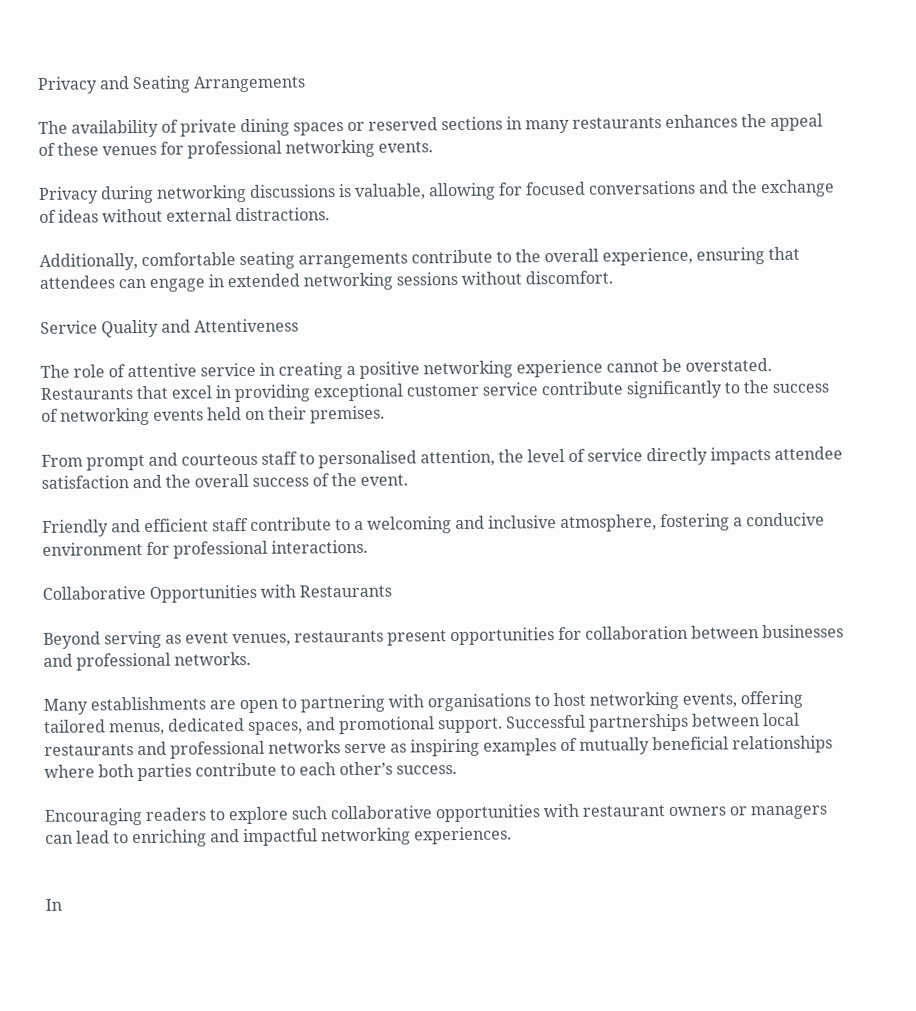Privacy and Seating Arrangements

The availability of private dining spaces or reserved sections in many restaurants enhances the appeal of these venues for professional networking events.

Privacy during networking discussions is valuable, allowing for focused conversations and the exchange of ideas without external distractions.

Additionally, comfortable seating arrangements contribute to the overall experience, ensuring that attendees can engage in extended networking sessions without discomfort.

Service Quality and Attentiveness

The role of attentive service in creating a positive networking experience cannot be overstated. Restaurants that excel in providing exceptional customer service contribute significantly to the success of networking events held on their premises.

From prompt and courteous staff to personalised attention, the level of service directly impacts attendee satisfaction and the overall success of the event.

Friendly and efficient staff contribute to a welcoming and inclusive atmosphere, fostering a conducive environment for professional interactions.

Collaborative Opportunities with Restaurants

Beyond serving as event venues, restaurants present opportunities for collaboration between businesses and professional networks.

Many establishments are open to partnering with organisations to host networking events, offering tailored menus, dedicated spaces, and promotional support. Successful partnerships between local restaurants and professional networks serve as inspiring examples of mutually beneficial relationships where both parties contribute to each other’s success.

Encouraging readers to explore such collaborative opportunities with restaurant owners or managers can lead to enriching and impactful networking experiences.


In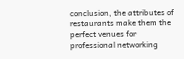conclusion, the attributes of restaurants make them the perfect venues for professional networking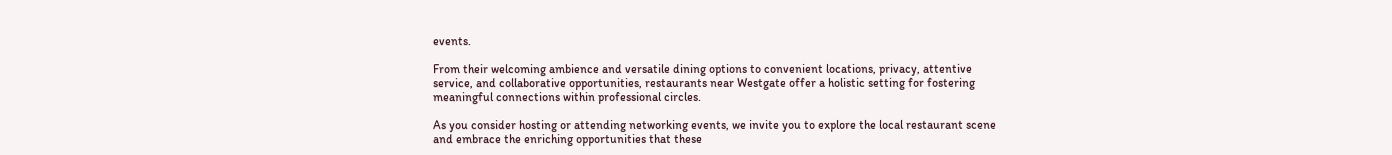events.

From their welcoming ambience and versatile dining options to convenient locations, privacy, attentive service, and collaborative opportunities, restaurants near Westgate offer a holistic setting for fostering meaningful connections within professional circles.

As you consider hosting or attending networking events, we invite you to explore the local restaurant scene and embrace the enriching opportunities that these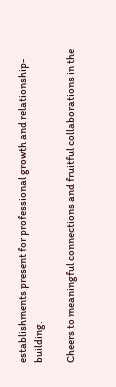establishments present for professional growth and relationship-building.

Cheers to meaningful connections and fruitful collaborations in the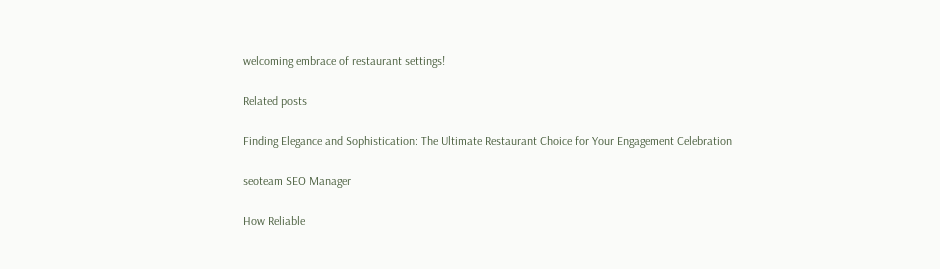welcoming embrace of restaurant settings!

Related posts

Finding Elegance and Sophistication: The Ultimate Restaurant Choice for Your Engagement Celebration

seoteam SEO Manager

How Reliable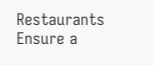Restaurants Ensure a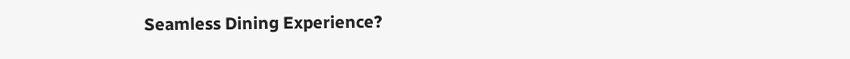Seamless Dining Experience?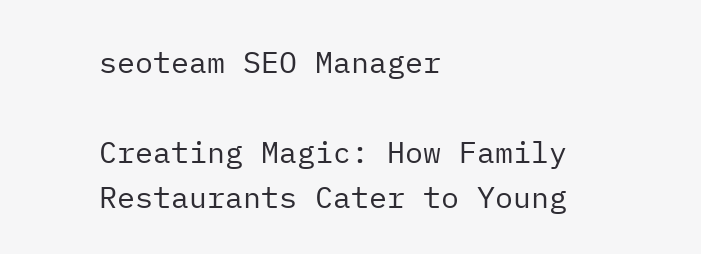seoteam SEO Manager

Creating Magic: How Family Restaurants Cater to Young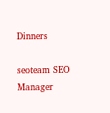Dinners

seoteam SEO Manager